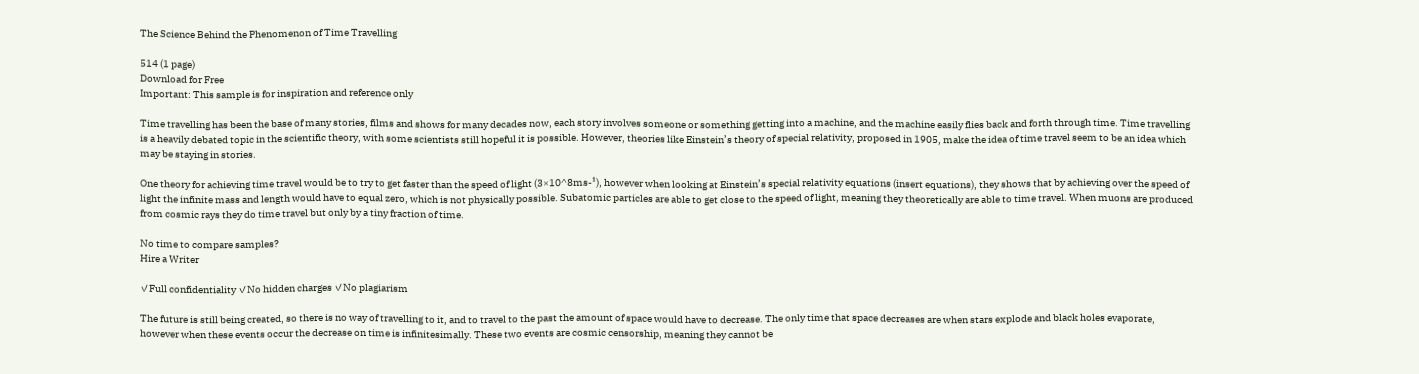The Science Behind the Phenomenon of Time Travelling

514 (1 page)
Download for Free
Important: This sample is for inspiration and reference only

Time travelling has been the base of many stories, films and shows for many decades now, each story involves someone or something getting into a machine, and the machine easily flies back and forth through time. Time travelling is a heavily debated topic in the scientific theory, with some scientists still hopeful it is possible. However, theories like Einstein’s theory of special relativity, proposed in 1905, make the idea of time travel seem to be an idea which may be staying in stories.

One theory for achieving time travel would be to try to get faster than the speed of light (3×10^8ms-¹), however when looking at Einstein’s special relativity equations (insert equations), they shows that by achieving over the speed of light the infinite mass and length would have to equal zero, which is not physically possible. Subatomic particles are able to get close to the speed of light, meaning they theoretically are able to time travel. When muons are produced from cosmic rays they do time travel but only by a tiny fraction of time.

No time to compare samples?
Hire a Writer

✓Full confidentiality ✓No hidden charges ✓No plagiarism

The future is still being created, so there is no way of travelling to it, and to travel to the past the amount of space would have to decrease. The only time that space decreases are when stars explode and black holes evaporate, however when these events occur the decrease on time is infinitesimally. These two events are cosmic censorship, meaning they cannot be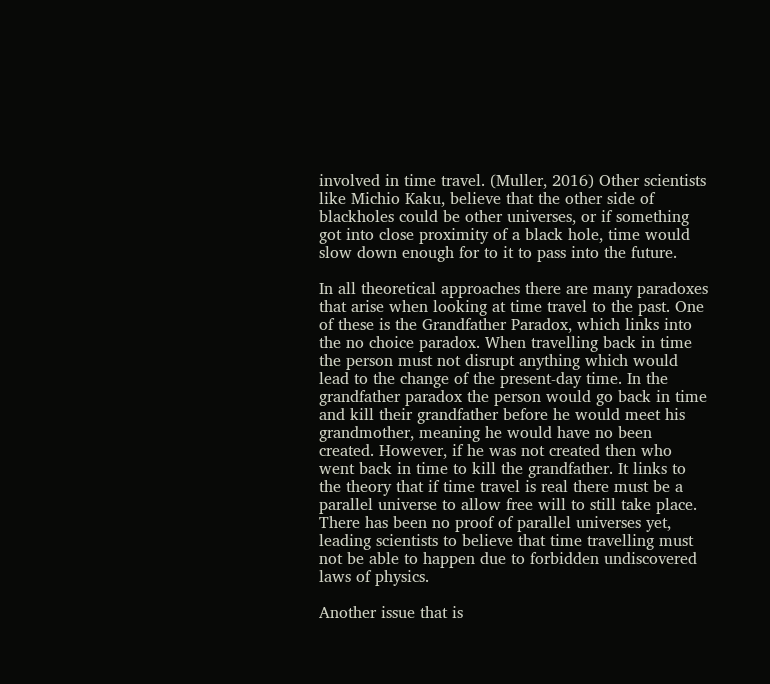involved in time travel. (Muller, 2016) Other scientists like Michio Kaku, believe that the other side of blackholes could be other universes, or if something got into close proximity of a black hole, time would slow down enough for to it to pass into the future.

In all theoretical approaches there are many paradoxes that arise when looking at time travel to the past. One of these is the Grandfather Paradox, which links into the no choice paradox. When travelling back in time the person must not disrupt anything which would lead to the change of the present-day time. In the grandfather paradox the person would go back in time and kill their grandfather before he would meet his grandmother, meaning he would have no been created. However, if he was not created then who went back in time to kill the grandfather. It links to the theory that if time travel is real there must be a parallel universe to allow free will to still take place. There has been no proof of parallel universes yet, leading scientists to believe that time travelling must not be able to happen due to forbidden undiscovered laws of physics.

Another issue that is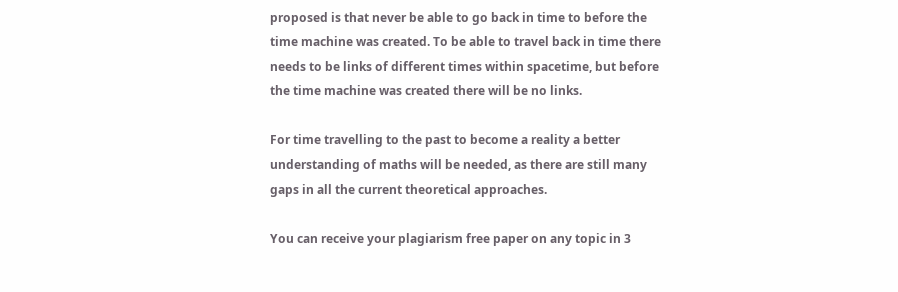proposed is that never be able to go back in time to before the time machine was created. To be able to travel back in time there needs to be links of different times within spacetime, but before the time machine was created there will be no links.

For time travelling to the past to become a reality a better understanding of maths will be needed, as there are still many gaps in all the current theoretical approaches.

You can receive your plagiarism free paper on any topic in 3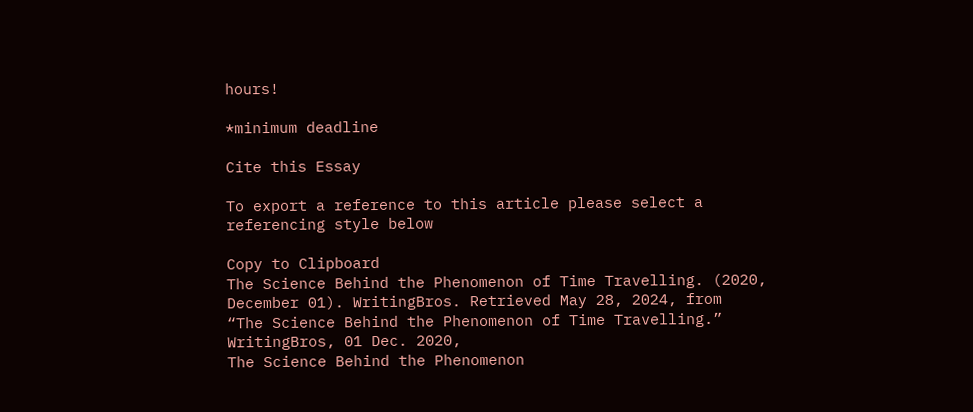hours!

*minimum deadline

Cite this Essay

To export a reference to this article please select a referencing style below

Copy to Clipboard
The Science Behind the Phenomenon of Time Travelling. (2020, December 01). WritingBros. Retrieved May 28, 2024, from
“The Science Behind the Phenomenon of Time Travelling.” WritingBros, 01 Dec. 2020,
The Science Behind the Phenomenon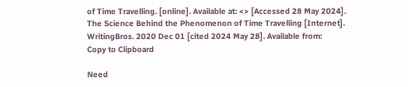of Time Travelling. [online]. Available at: <> [Accessed 28 May 2024].
The Science Behind the Phenomenon of Time Travelling [Internet]. WritingBros. 2020 Dec 01 [cited 2024 May 28]. Available from:
Copy to Clipboard

Need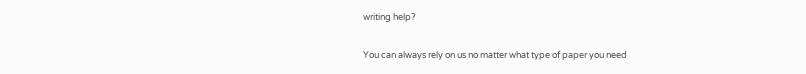writing help?

You can always rely on us no matter what type of paper you need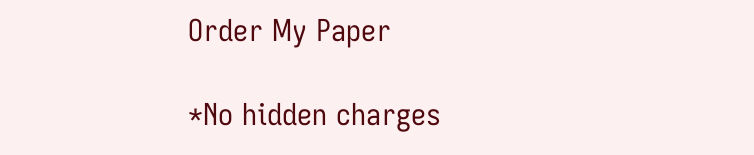Order My Paper

*No hidden charges